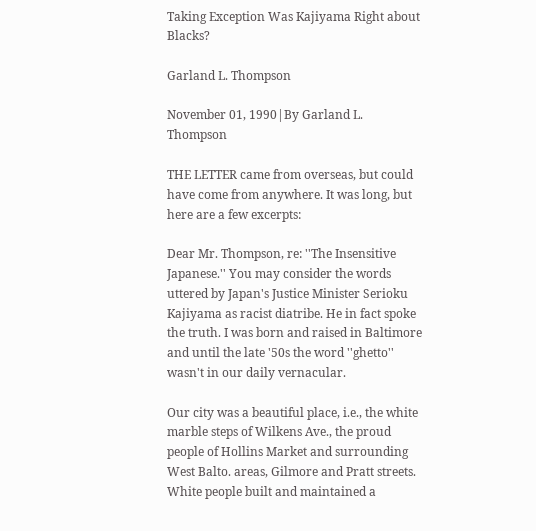Taking Exception Was Kajiyama Right about Blacks?

Garland L. Thompson

November 01, 1990|By Garland L. Thompson

THE LETTER came from overseas, but could have come from anywhere. It was long, but here are a few excerpts:

Dear Mr. Thompson, re: ''The Insensitive Japanese.'' You may consider the words uttered by Japan's Justice Minister Serioku Kajiyama as racist diatribe. He in fact spoke the truth. I was born and raised in Baltimore and until the late '50s the word ''ghetto'' wasn't in our daily vernacular.

Our city was a beautiful place, i.e., the white marble steps of Wilkens Ave., the proud people of Hollins Market and surrounding West Balto. areas, Gilmore and Pratt streets. White people built and maintained a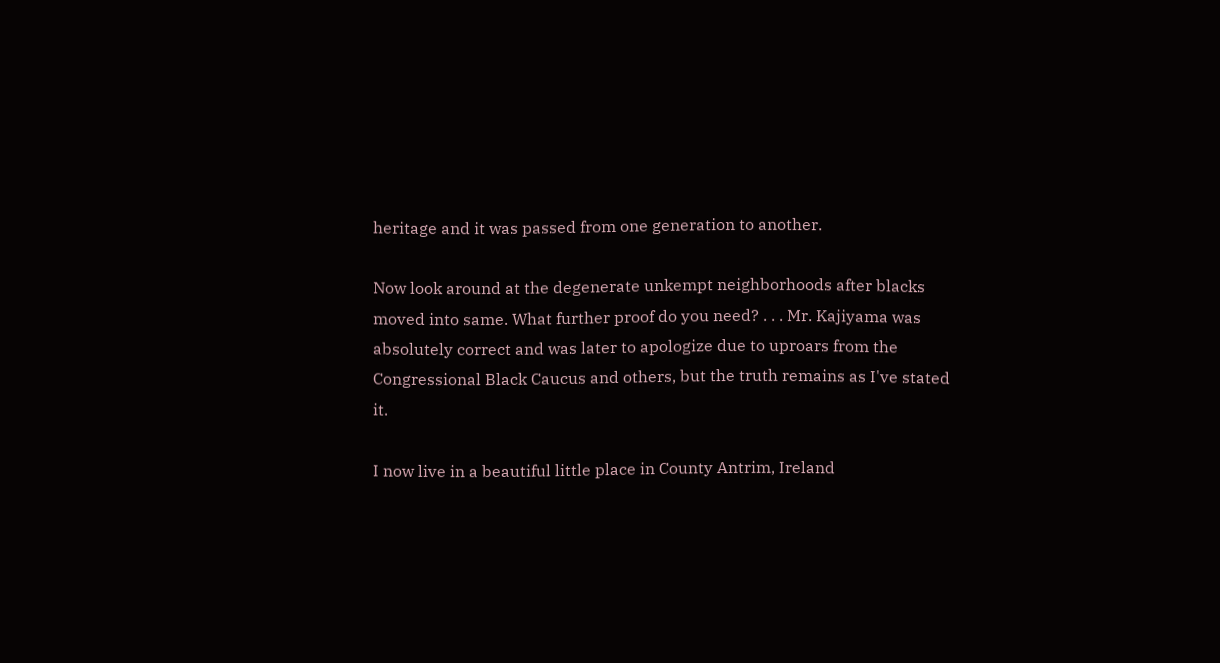heritage and it was passed from one generation to another.

Now look around at the degenerate unkempt neighborhoods after blacks moved into same. What further proof do you need? . . . Mr. Kajiyama was absolutely correct and was later to apologize due to uproars from the Congressional Black Caucus and others, but the truth remains as I've stated it.

I now live in a beautiful little place in County Antrim, Ireland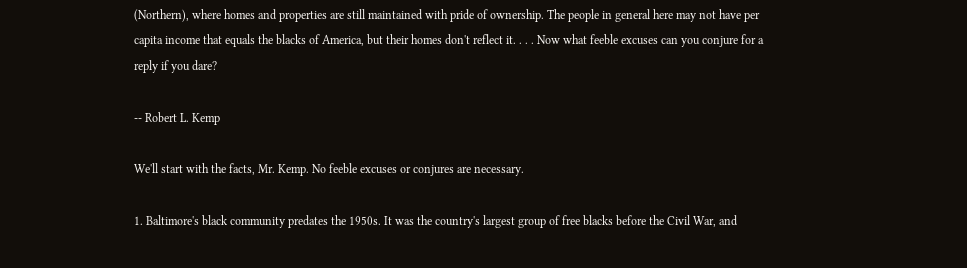(Northern), where homes and properties are still maintained with pride of ownership. The people in general here may not have per capita income that equals the blacks of America, but their homes don't reflect it. . . . Now what feeble excuses can you conjure for a reply if you dare?

-- Robert L. Kemp

We'll start with the facts, Mr. Kemp. No feeble excuses or conjures are necessary.

1. Baltimore's black community predates the 1950s. It was the country's largest group of free blacks before the Civil War, and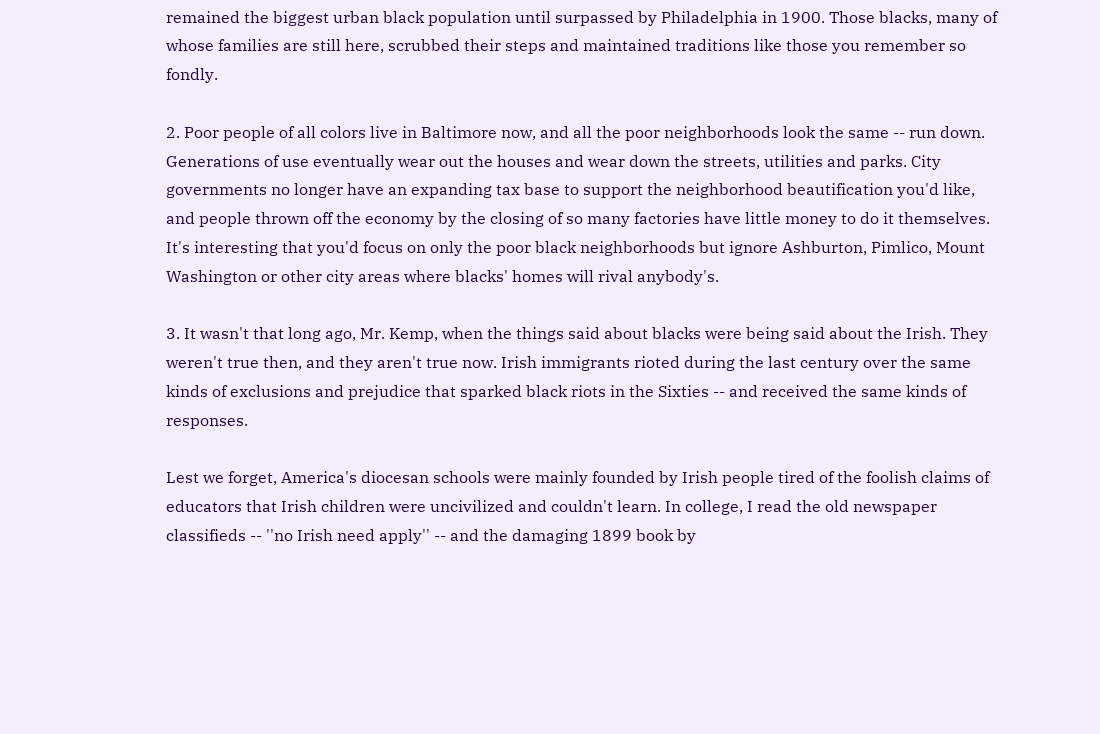remained the biggest urban black population until surpassed by Philadelphia in 1900. Those blacks, many of whose families are still here, scrubbed their steps and maintained traditions like those you remember so fondly.

2. Poor people of all colors live in Baltimore now, and all the poor neighborhoods look the same -- run down. Generations of use eventually wear out the houses and wear down the streets, utilities and parks. City governments no longer have an expanding tax base to support the neighborhood beautification you'd like, and people thrown off the economy by the closing of so many factories have little money to do it themselves. It's interesting that you'd focus on only the poor black neighborhoods but ignore Ashburton, Pimlico, Mount Washington or other city areas where blacks' homes will rival anybody's.

3. It wasn't that long ago, Mr. Kemp, when the things said about blacks were being said about the Irish. They weren't true then, and they aren't true now. Irish immigrants rioted during the last century over the same kinds of exclusions and prejudice that sparked black riots in the Sixties -- and received the same kinds of responses.

Lest we forget, America's diocesan schools were mainly founded by Irish people tired of the foolish claims of educators that Irish children were uncivilized and couldn't learn. In college, I read the old newspaper classifieds -- ''no Irish need apply'' -- and the damaging 1899 book by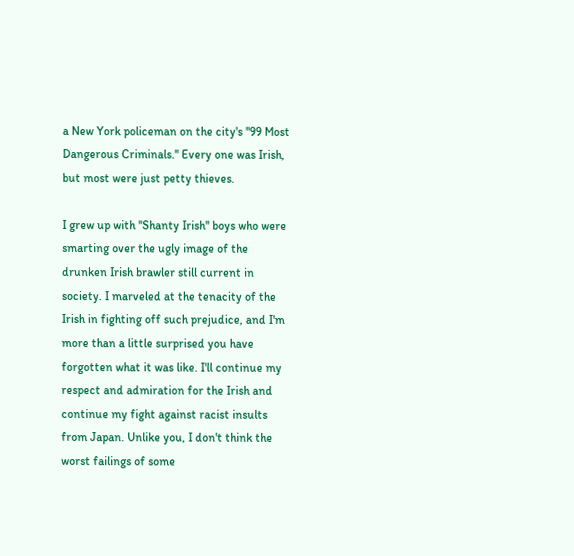a New York policeman on the city's ''99 Most Dangerous Criminals.'' Every one was Irish, but most were just petty thieves.

I grew up with ''Shanty Irish'' boys who were smarting over the ugly image of the drunken Irish brawler still current in society. I marveled at the tenacity of the Irish in fighting off such prejudice, and I'm more than a little surprised you have forgotten what it was like. I'll continue my respect and admiration for the Irish and continue my fight against racist insults from Japan. Unlike you, I don't think the worst failings of some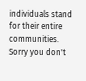individuals stand for their entire communities. Sorry you don't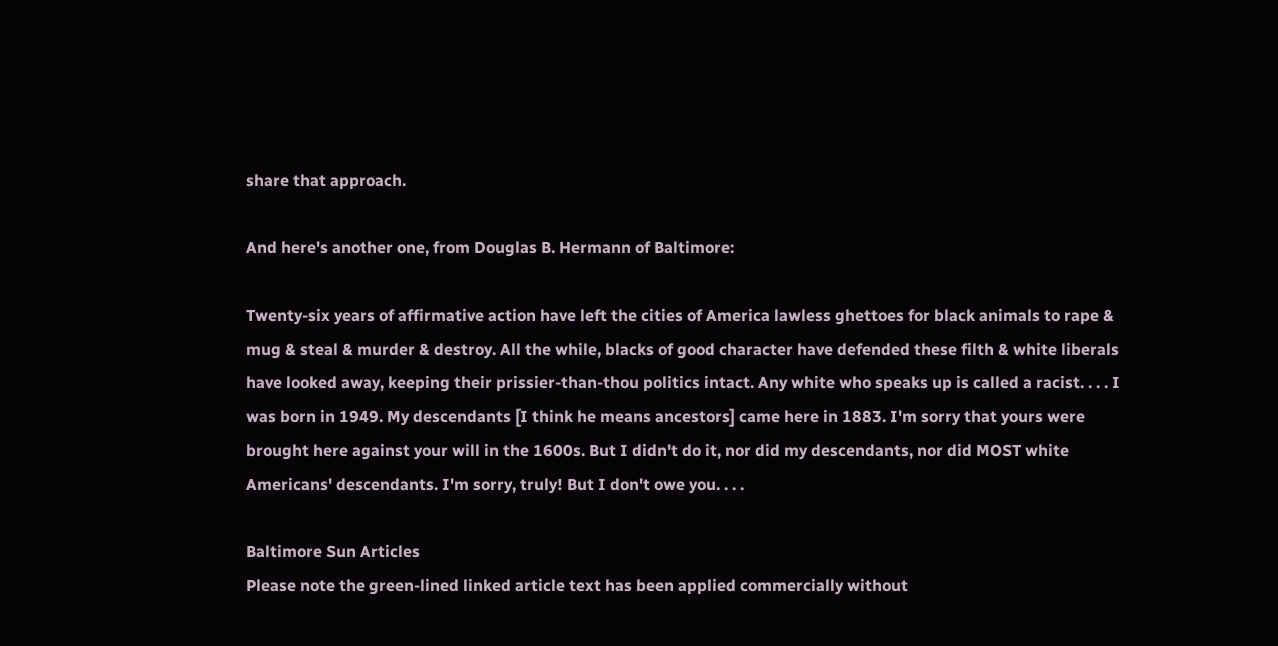share that approach.

And here's another one, from Douglas B. Hermann of Baltimore:

Twenty-six years of affirmative action have left the cities of America lawless ghettoes for black animals to rape & mug & steal & murder & destroy. All the while, blacks of good character have defended these filth & white liberals have looked away, keeping their prissier-than-thou politics intact. Any white who speaks up is called a racist. . . . I was born in 1949. My descendants [I think he means ancestors] came here in 1883. I'm sorry that yours were brought here against your will in the 1600s. But I didn't do it, nor did my descendants, nor did MOST white Americans' descendants. I'm sorry, truly! But I don't owe you. . . .

Baltimore Sun Articles
Please note the green-lined linked article text has been applied commercially without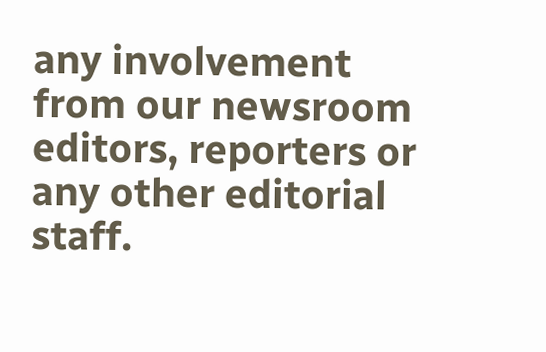any involvement from our newsroom editors, reporters or any other editorial staff.